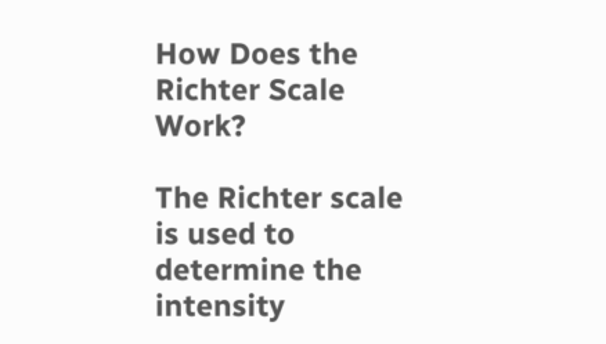How Does the Richter Scale Work?

The Richter scale is used to determine the intensity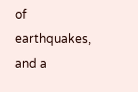of earthquakes, and a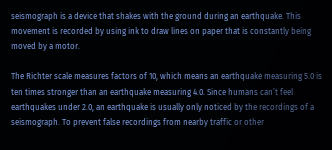seismograph is a device that shakes with the ground during an earthquake. This movement is recorded by using ink to draw lines on paper that is constantly being moved by a motor.

The Richter scale measures factors of 10, which means an earthquake measuring 5.0 is ten times stronger than an earthquake measuring 4.0. Since humans can’t feel earthquakes under 2.0, an earthquake is usually only noticed by the recordings of a seismograph. To prevent false recordings from nearby traffic or other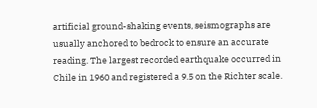artificial ground-shaking events, seismographs are usually anchored to bedrock to ensure an accurate reading. The largest recorded earthquake occurred in Chile in 1960 and registered a 9.5 on the Richter scale.